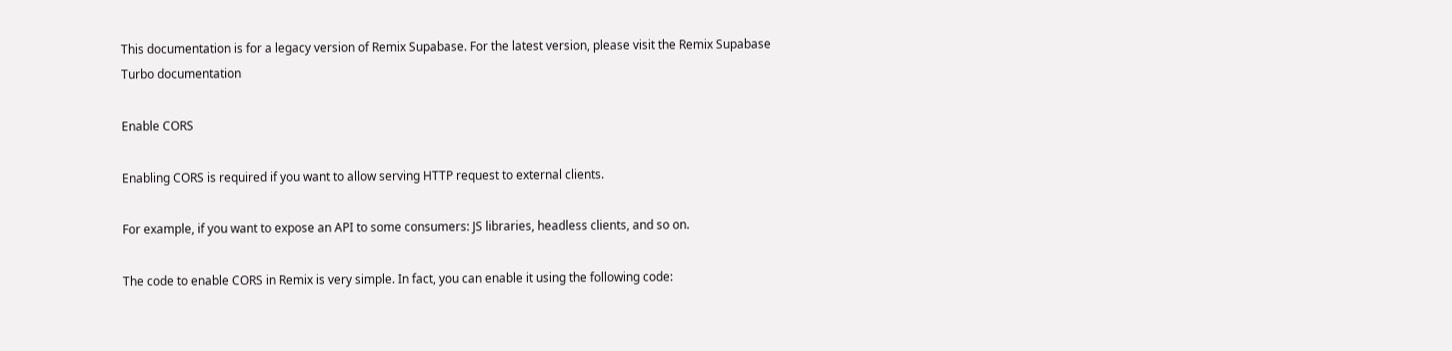This documentation is for a legacy version of Remix Supabase. For the latest version, please visit the Remix Supabase Turbo documentation

Enable CORS

Enabling CORS is required if you want to allow serving HTTP request to external clients.

For example, if you want to expose an API to some consumers: JS libraries, headless clients, and so on.

The code to enable CORS in Remix is very simple. In fact, you can enable it using the following code: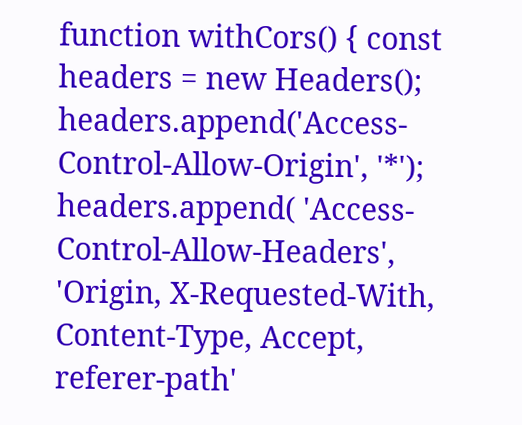function withCors() { const headers = new Headers(); headers.append('Access-Control-Allow-Origin', '*'); headers.append( 'Access-Control-Allow-Headers', 'Origin, X-Requested-With, Content-Type, Accept, referer-path'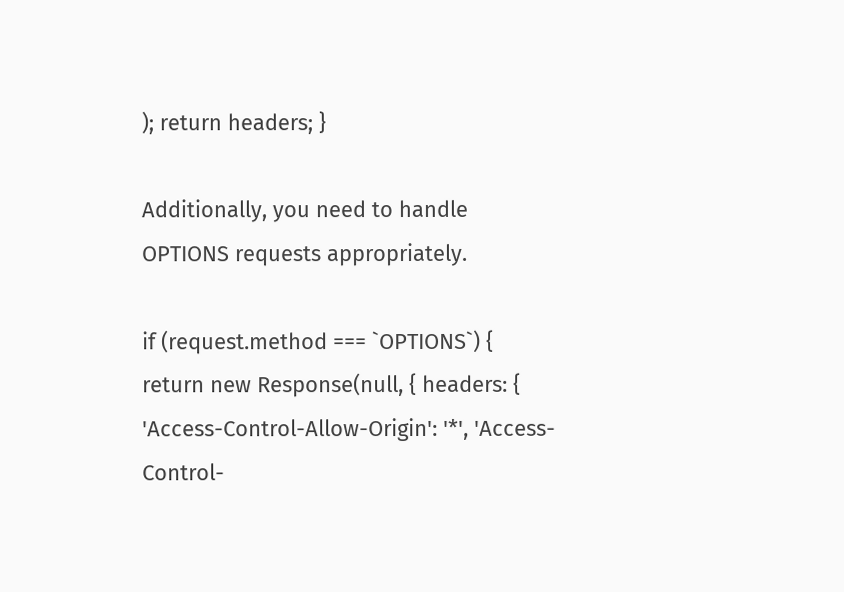); return headers; }

Additionally, you need to handle OPTIONS requests appropriately.

if (request.method === `OPTIONS`) { return new Response(null, { headers: { 'Access-Control-Allow-Origin': '*', 'Access-Control-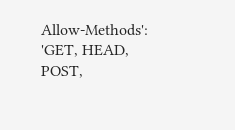Allow-Methods': 'GET, HEAD, POST,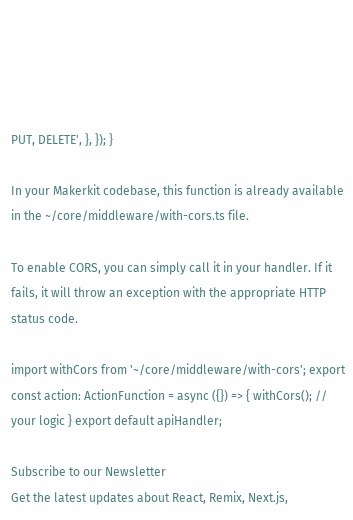PUT, DELETE', }, }); }

In your Makerkit codebase, this function is already available in the ~/core/middleware/with-cors.ts file.

To enable CORS, you can simply call it in your handler. If it fails, it will throw an exception with the appropriate HTTP status code.

import withCors from '~/core/middleware/with-cors'; export const action: ActionFunction = async ({}) => { withCors(); // your logic } export default apiHandler;

Subscribe to our Newsletter
Get the latest updates about React, Remix, Next.js,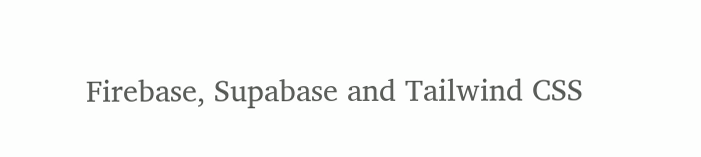Firebase, Supabase and Tailwind CSS